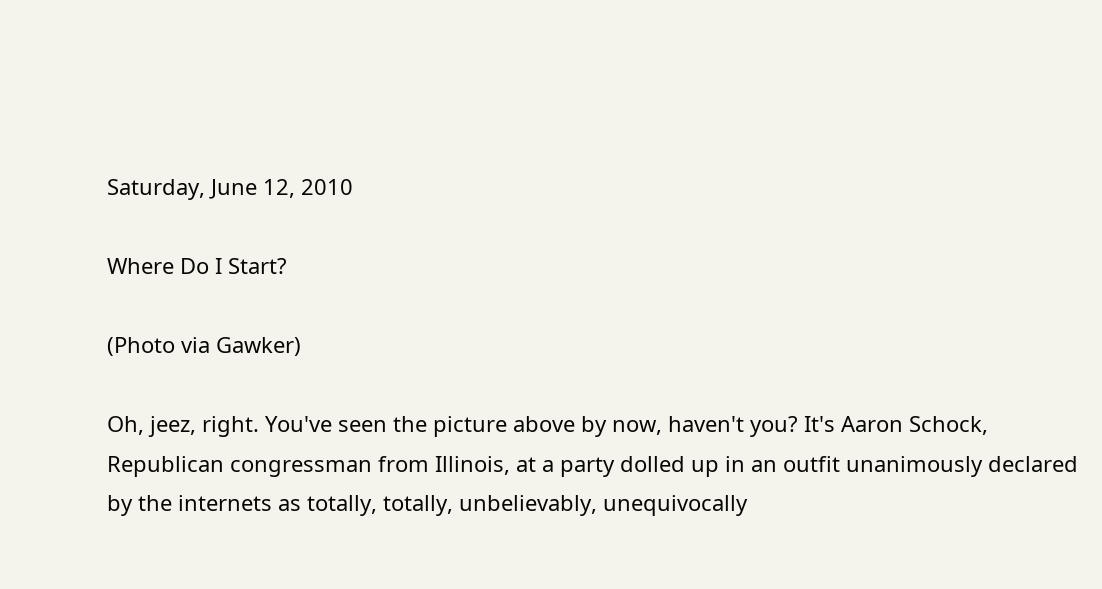Saturday, June 12, 2010

Where Do I Start?

(Photo via Gawker)

Oh, jeez, right. You've seen the picture above by now, haven't you? It's Aaron Schock, Republican congressman from Illinois, at a party dolled up in an outfit unanimously declared by the internets as totally, totally, unbelievably, unequivocally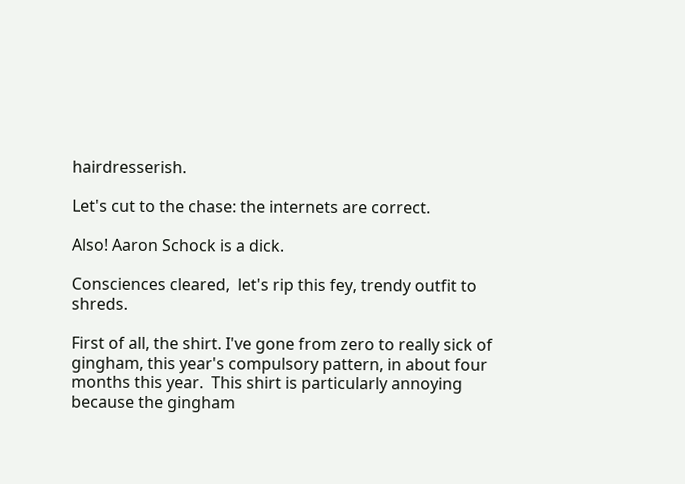hairdresserish.

Let's cut to the chase: the internets are correct.

Also! Aaron Schock is a dick.

Consciences cleared,  let's rip this fey, trendy outfit to shreds.

First of all, the shirt. I've gone from zero to really sick of gingham, this year's compulsory pattern, in about four months this year.  This shirt is particularly annoying because the gingham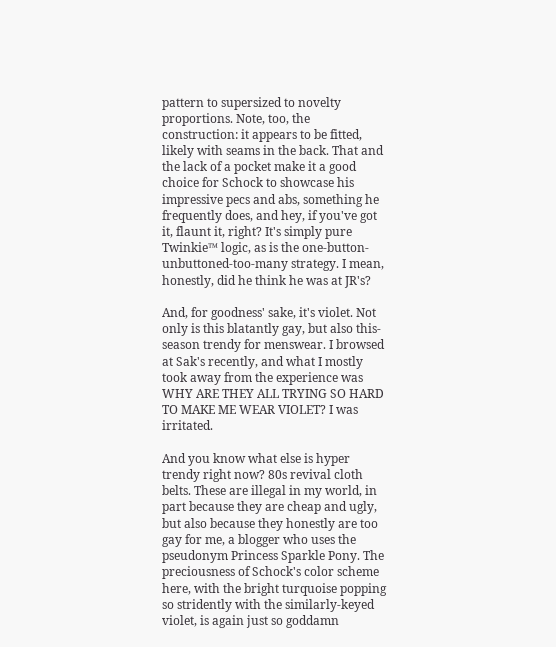pattern to supersized to novelty proportions. Note, too, the construction: it appears to be fitted, likely with seams in the back. That and the lack of a pocket make it a good choice for Schock to showcase his impressive pecs and abs, something he frequently does, and hey, if you've got it, flaunt it, right? It's simply pure Twinkie™ logic, as is the one-button-unbuttoned-too-many strategy. I mean, honestly, did he think he was at JR's?

And, for goodness' sake, it's violet. Not only is this blatantly gay, but also this-season trendy for menswear. I browsed at Sak's recently, and what I mostly took away from the experience was WHY ARE THEY ALL TRYING SO HARD TO MAKE ME WEAR VIOLET? I was irritated.

And you know what else is hyper trendy right now? 80s revival cloth belts. These are illegal in my world, in part because they are cheap and ugly, but also because they honestly are too gay for me, a blogger who uses the pseudonym Princess Sparkle Pony. The preciousness of Schock's color scheme here, with the bright turquoise popping so stridently with the similarly-keyed violet, is again just so goddamn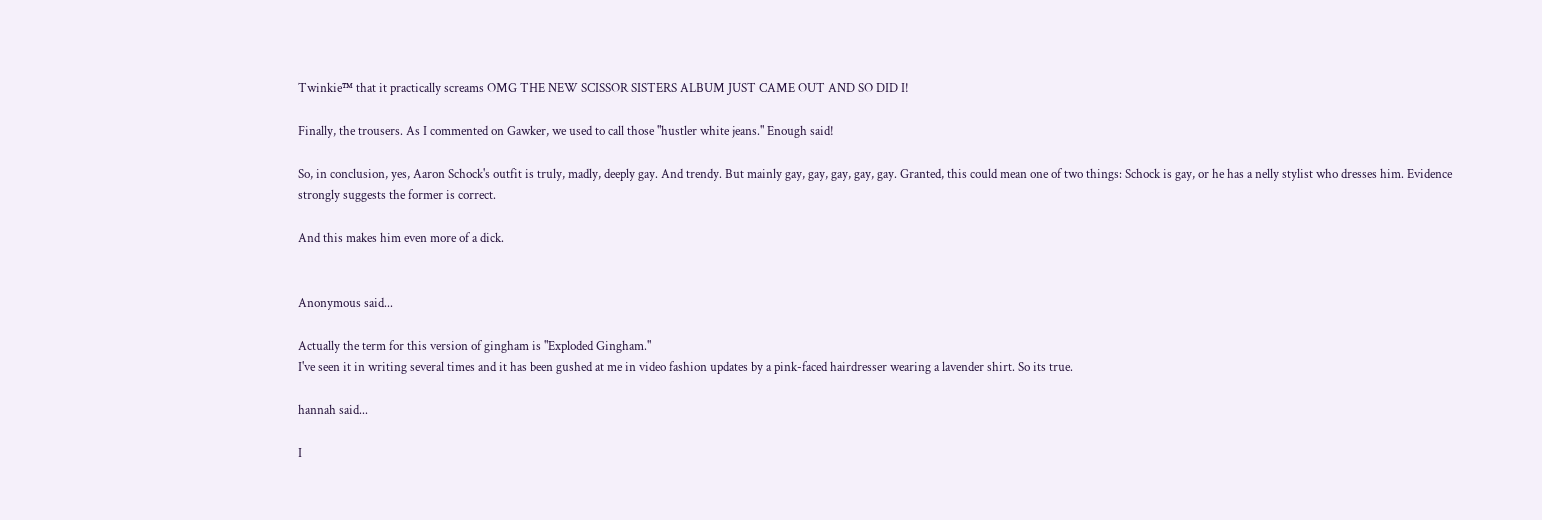Twinkie™ that it practically screams OMG THE NEW SCISSOR SISTERS ALBUM JUST CAME OUT AND SO DID I!

Finally, the trousers. As I commented on Gawker, we used to call those "hustler white jeans." Enough said!

So, in conclusion, yes, Aaron Schock's outfit is truly, madly, deeply gay. And trendy. But mainly gay, gay, gay, gay, gay. Granted, this could mean one of two things: Schock is gay, or he has a nelly stylist who dresses him. Evidence strongly suggests the former is correct.

And this makes him even more of a dick.


Anonymous said...

Actually the term for this version of gingham is "Exploded Gingham."
I've seen it in writing several times and it has been gushed at me in video fashion updates by a pink-faced hairdresser wearing a lavender shirt. So its true.

hannah said...

I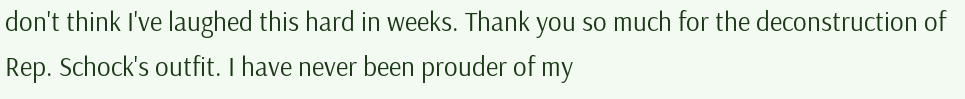don't think I've laughed this hard in weeks. Thank you so much for the deconstruction of Rep. Schock's outfit. I have never been prouder of my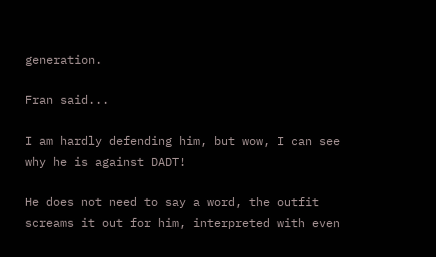generation.

Fran said...

I am hardly defending him, but wow, I can see why he is against DADT!

He does not need to say a word, the outfit screams it out for him, interpreted with even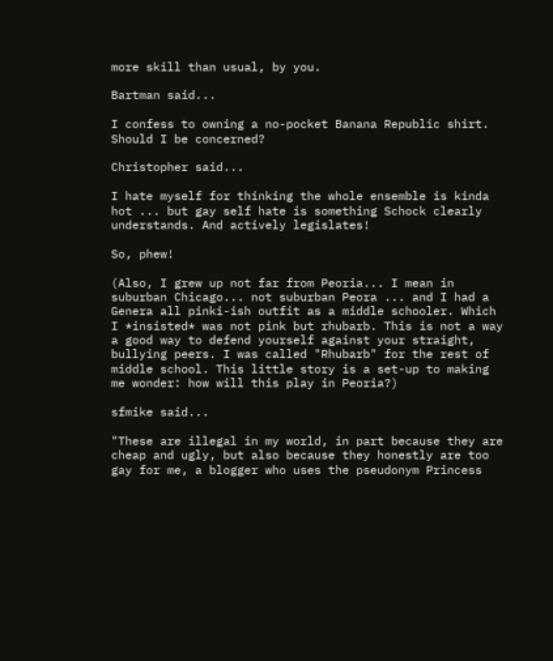more skill than usual, by you.

Bartman said...

I confess to owning a no-pocket Banana Republic shirt. Should I be concerned?

Christopher said...

I hate myself for thinking the whole ensemble is kinda hot ... but gay self hate is something Schock clearly understands. And actively legislates!

So, phew!

(Also, I grew up not far from Peoria... I mean in suburban Chicago... not suburban Peora ... and I had a Genera all pinki-ish outfit as a middle schooler. Which I *insisted* was not pink but rhubarb. This is not a way a good way to defend yourself against your straight, bullying peers. I was called "Rhubarb" for the rest of middle school. This little story is a set-up to making me wonder: how will this play in Peoria?)

sfmike said...

"These are illegal in my world, in part because they are cheap and ugly, but also because they honestly are too gay for me, a blogger who uses the pseudonym Princess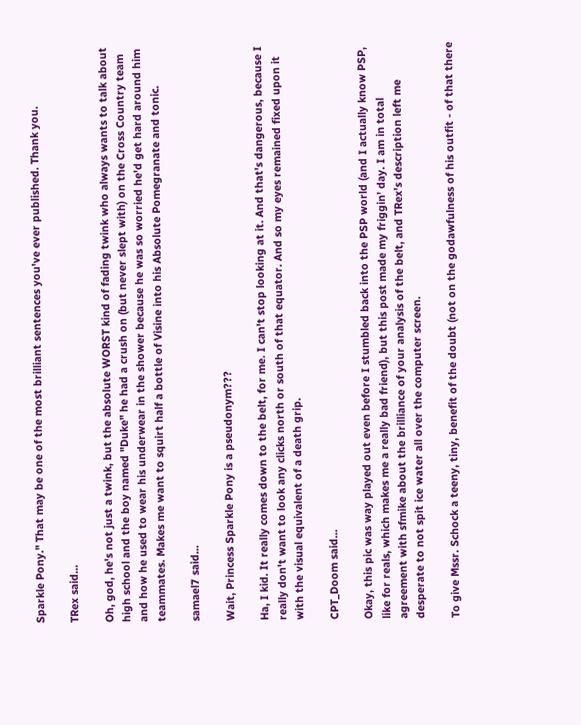Sparkle Pony." That may be one of the most brilliant sentences you've ever published. Thank you.

TRex said...

Oh, god, he's not just a twink, but the absolute WORST kind of fading twink who always wants to talk about high school and the boy named "Duke" he had a crush on (but never slept with) on the Cross Country team and how he used to wear his underwear in the shower because he was so worried he'd get hard around him teammates. Makes me want to squirt half a bottle of Visine into his Absolute Pomegranate and tonic.

samael7 said...

Wait, Princess Sparkle Pony is a pseudonym???

Ha, I kid. It really comes down to the belt, for me. I can't stop looking at it. And that's dangerous, because I really don't want to look any clicks north or south of that equator. And so my eyes remained fixed upon it with the visual equivalent of a death grip.

CPT_Doom said...

Okay, this pic was way played out even before I stumbled back into the PSP world (and I actually know PSP, like for reals, which makes me a really bad friend), but this post made my friggin' day. I am in total agreement with sfmike about the brilliance of your analysis of the belt, and TRex's description left me desperate to not spit ice water all over the computer screen.

To give Mssr. Schock a teeny, tiny, benefit of the doubt (not on the godawfulness of his outfit - of that there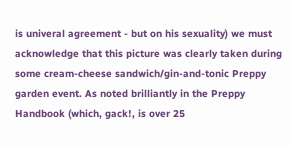is univeral agreement - but on his sexuality) we must acknowledge that this picture was clearly taken during some cream-cheese sandwich/gin-and-tonic Preppy garden event. As noted brilliantly in the Preppy Handbook (which, gack!, is over 25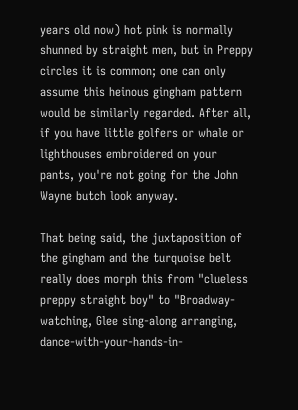years old now) hot pink is normally shunned by straight men, but in Preppy circles it is common; one can only assume this heinous gingham pattern would be similarly regarded. After all, if you have little golfers or whale or lighthouses embroidered on your pants, you're not going for the John Wayne butch look anyway.

That being said, the juxtaposition of the gingham and the turquoise belt really does morph this from "clueless preppy straight boy" to "Broadway-watching, Glee sing-along arranging, dance-with-your-hands-in-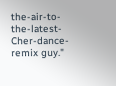the-air-to-the-latest-Cher-dance-remix guy."